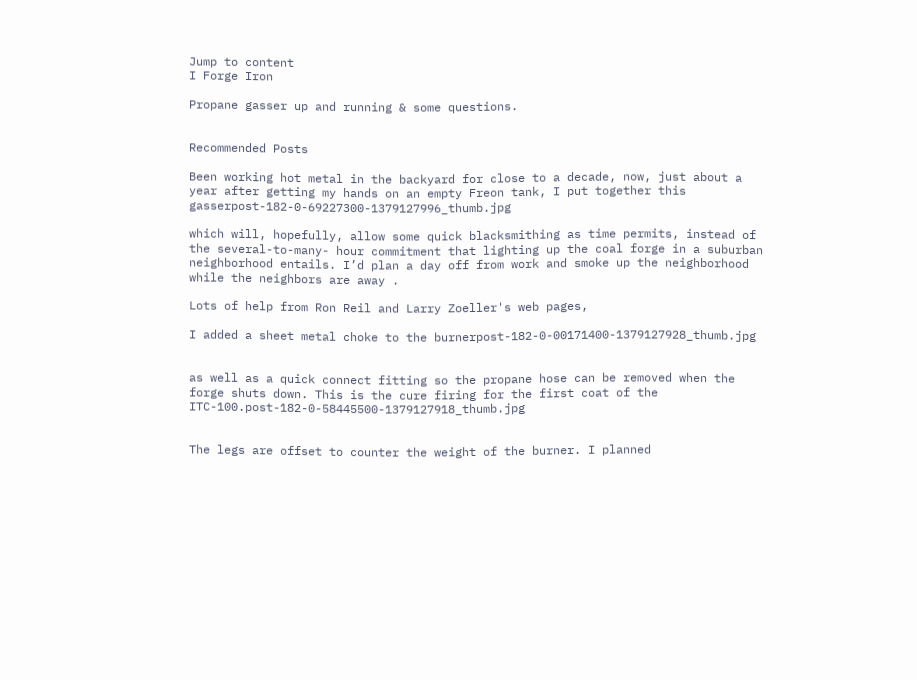Jump to content
I Forge Iron

Propane gasser up and running & some questions.


Recommended Posts

Been working hot metal in the backyard for close to a decade, now, just about a year after getting my hands on an empty Freon tank, I put together this gasserpost-182-0-69227300-1379127996_thumb.jpg

which will, hopefully, allow some quick blacksmithing as time permits, instead of the several-to-many- hour commitment that lighting up the coal forge in a suburban neighborhood entails. I’d plan a day off from work and smoke up the neighborhood while the neighbors are away .

Lots of help from Ron Reil and Larry Zoeller's web pages,

I added a sheet metal choke to the burnerpost-182-0-00171400-1379127928_thumb.jpg


as well as a quick connect fitting so the propane hose can be removed when the forge shuts down. This is the cure firing for the first coat of the ITC-100.post-182-0-58445500-1379127918_thumb.jpg


The legs are offset to counter the weight of the burner. I planned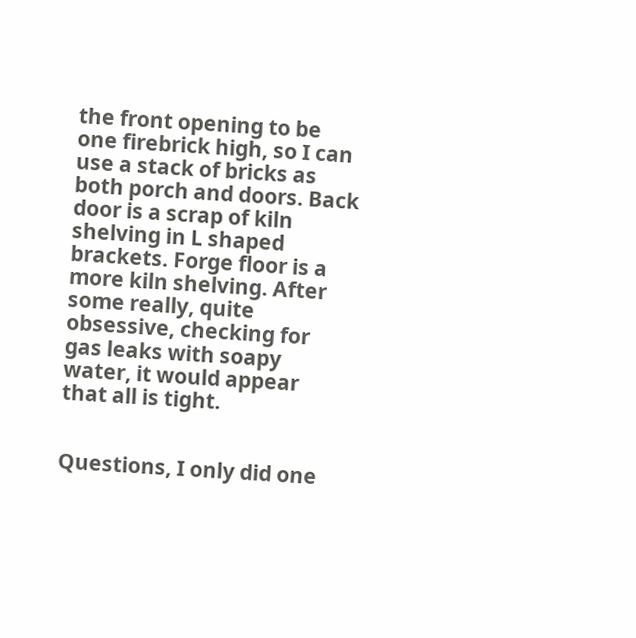the front opening to be one firebrick high, so I can use a stack of bricks as both porch and doors. Back door is a scrap of kiln shelving in L shaped brackets. Forge floor is a more kiln shelving. After some really, quite obsessive, checking for gas leaks with soapy water, it would appear that all is tight.


Questions, I only did one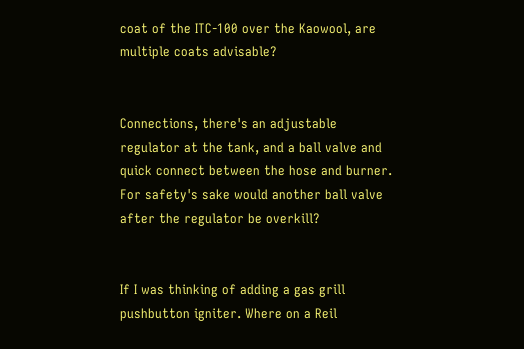coat of the ITC-100 over the Kaowool, are multiple coats advisable?


Connections, there's an adjustable regulator at the tank, and a ball valve and quick connect between the hose and burner. For safety's sake would another ball valve after the regulator be overkill?


If I was thinking of adding a gas grill pushbutton igniter. Where on a Reil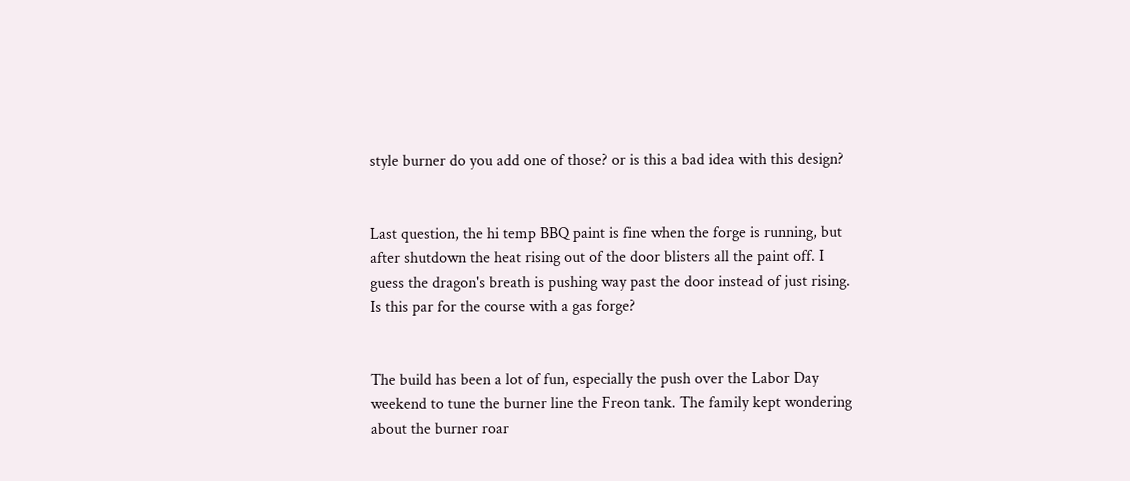style burner do you add one of those? or is this a bad idea with this design?


Last question, the hi temp BBQ paint is fine when the forge is running, but after shutdown the heat rising out of the door blisters all the paint off. I guess the dragon's breath is pushing way past the door instead of just rising. Is this par for the course with a gas forge?


The build has been a lot of fun, especially the push over the Labor Day weekend to tune the burner line the Freon tank. The family kept wondering about the burner roar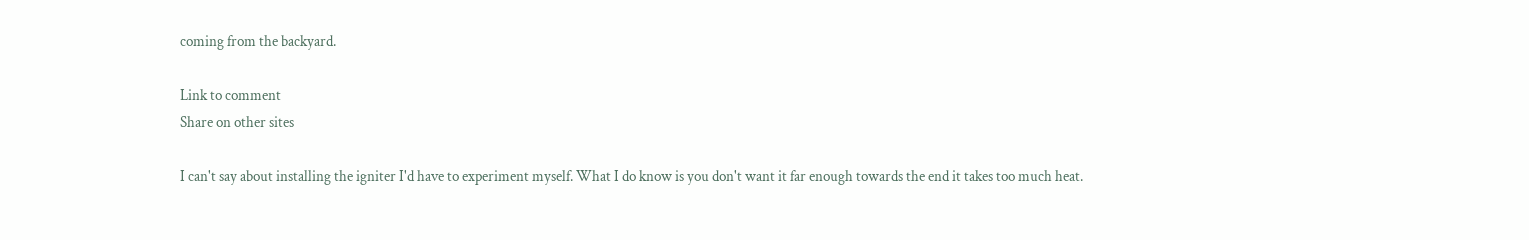coming from the backyard.

Link to comment
Share on other sites

I can't say about installing the igniter I'd have to experiment myself. What I do know is you don't want it far enough towards the end it takes too much heat.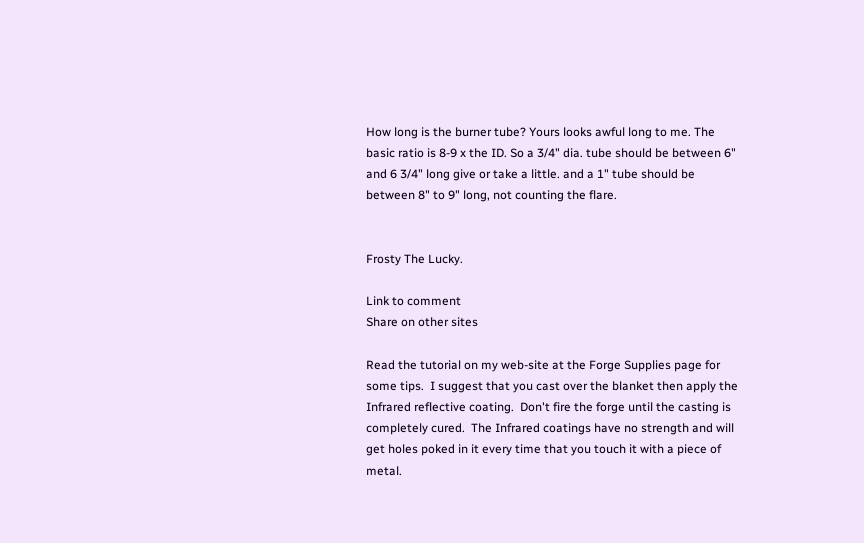How long is the burner tube? Yours looks awful long to me. The basic ratio is 8-9 x the ID. So a 3/4" dia. tube should be between 6" and 6 3/4" long give or take a little. and a 1" tube should be between 8" to 9" long, not counting the flare.


Frosty The Lucky.

Link to comment
Share on other sites

Read the tutorial on my web-site at the Forge Supplies page for some tips.  I suggest that you cast over the blanket then apply the Infrared reflective coating.  Don't fire the forge until the casting is completely cured.  The Infrared coatings have no strength and will get holes poked in it every time that you touch it with a piece of metal.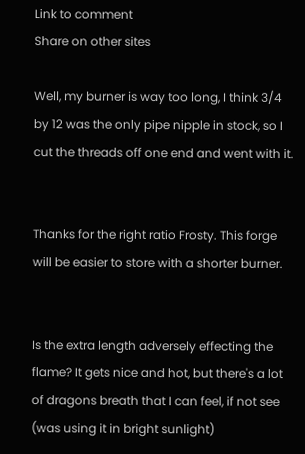Link to comment
Share on other sites

Well, my burner is way too long, I think 3/4 by 12 was the only pipe nipple in stock, so I cut the threads off one end and went with it.


Thanks for the right ratio Frosty. This forge will be easier to store with a shorter burner.


Is the extra length adversely effecting the flame? It gets nice and hot, but there's a lot of dragons breath that I can feel, if not see (was using it in bright sunlight)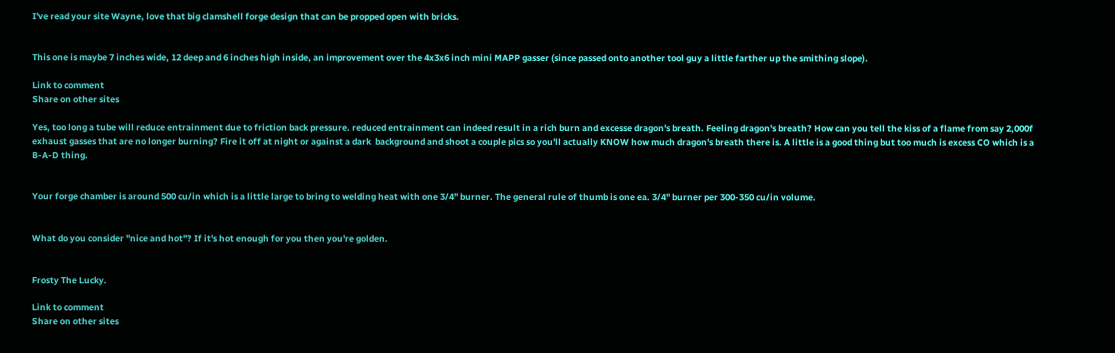I've read your site Wayne, love that big clamshell forge design that can be propped open with bricks.


This one is maybe 7 inches wide, 12 deep and 6 inches high inside, an improvement over the 4x3x6 inch mini MAPP gasser (since passed onto another tool guy a little farther up the smithing slope).

Link to comment
Share on other sites

Yes, too long a tube will reduce entrainment due to friction back pressure. reduced entrainment can indeed result in a rich burn and excesse dragon's breath. Feeling dragon's breath? How can you tell the kiss of a flame from say 2,000f exhaust gasses that are no longer burning? Fire it off at night or against a dark  background and shoot a couple pics so you'll actually KNOW how much dragon's breath there is. A little is a good thing but too much is excess CO which is a B-A-D thing.


Your forge chamber is around 500 cu/in which is a little large to bring to welding heat with one 3/4" burner. The general rule of thumb is one ea. 3/4" burner per 300-350 cu/in volume.


What do you consider "nice and hot"? If it's hot enough for you then you're golden.


Frosty The Lucky.

Link to comment
Share on other sites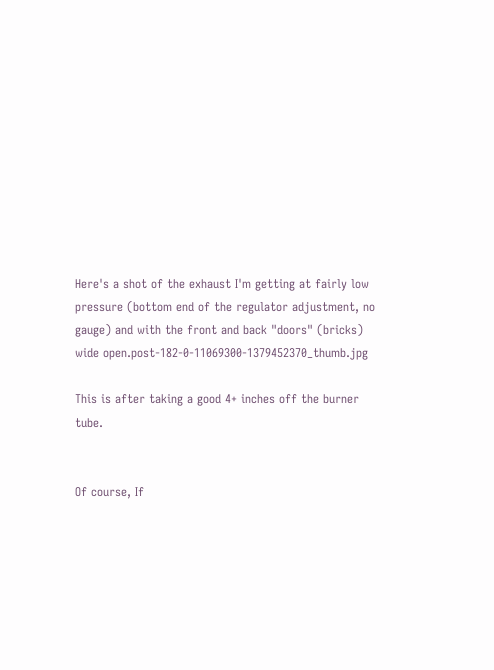Here's a shot of the exhaust I'm getting at fairly low pressure (bottom end of the regulator adjustment, no gauge) and with the front and back "doors" (bricks) wide open.post-182-0-11069300-1379452370_thumb.jpg

This is after taking a good 4+ inches off the burner tube.


Of course, If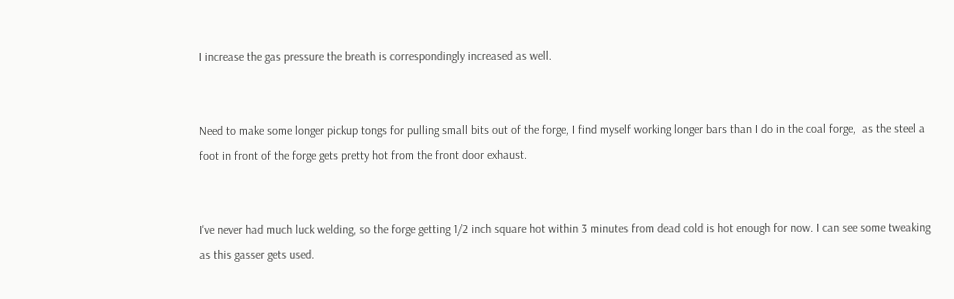I increase the gas pressure the breath is correspondingly increased as well.


Need to make some longer pickup tongs for pulling small bits out of the forge, I find myself working longer bars than I do in the coal forge,  as the steel a foot in front of the forge gets pretty hot from the front door exhaust.


I've never had much luck welding, so the forge getting 1/2 inch square hot within 3 minutes from dead cold is hot enough for now. I can see some tweaking as this gasser gets used.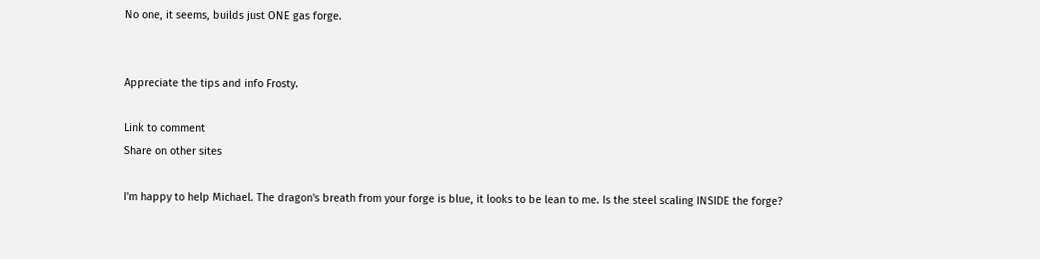No one, it seems, builds just ONE gas forge.


Appreciate the tips and info Frosty.

Link to comment
Share on other sites

I'm happy to help Michael. The dragon's breath from your forge is blue, it looks to be lean to me. Is the steel scaling INSIDE the forge?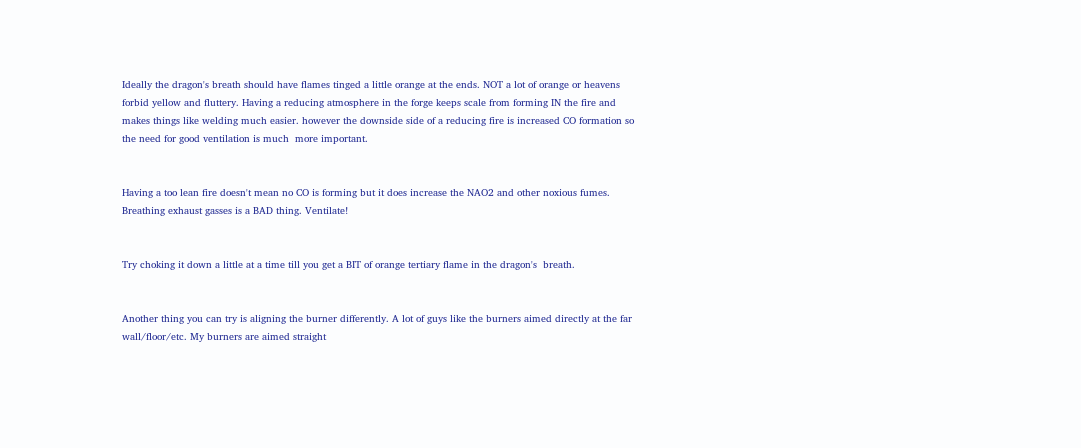Ideally the dragon's breath should have flames tinged a little orange at the ends. NOT a lot of orange or heavens forbid yellow and fluttery. Having a reducing atmosphere in the forge keeps scale from forming IN the fire and makes things like welding much easier. however the downside side of a reducing fire is increased CO formation so the need for good ventilation is much  more important.


Having a too lean fire doesn't mean no CO is forming but it does increase the NAO2 and other noxious fumes. Breathing exhaust gasses is a BAD thing. Ventilate!


Try choking it down a little at a time till you get a BIT of orange tertiary flame in the dragon's  breath.


Another thing you can try is aligning the burner differently. A lot of guys like the burners aimed directly at the far wall/floor/etc. My burners are aimed straight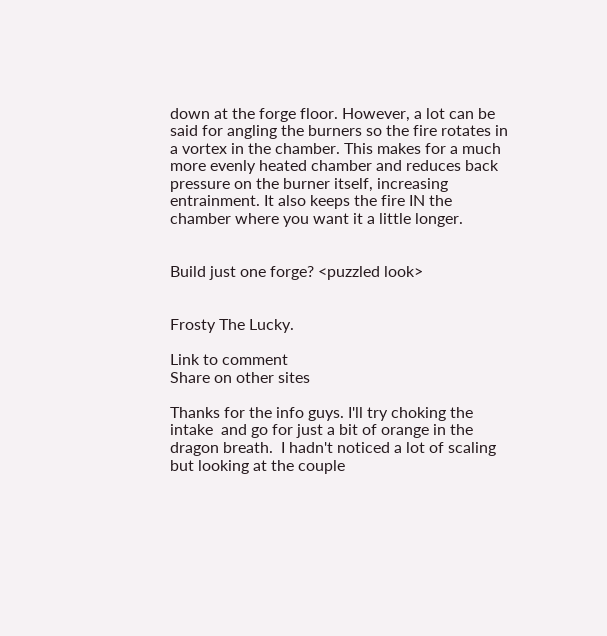down at the forge floor. However, a lot can be said for angling the burners so the fire rotates in a vortex in the chamber. This makes for a much more evenly heated chamber and reduces back pressure on the burner itself, increasing entrainment. It also keeps the fire IN the chamber where you want it a little longer.


Build just one forge? <puzzled look>


Frosty The Lucky.

Link to comment
Share on other sites

Thanks for the info guys. I'll try choking the intake  and go for just a bit of orange in the dragon breath.  I hadn't noticed a lot of scaling but looking at the couple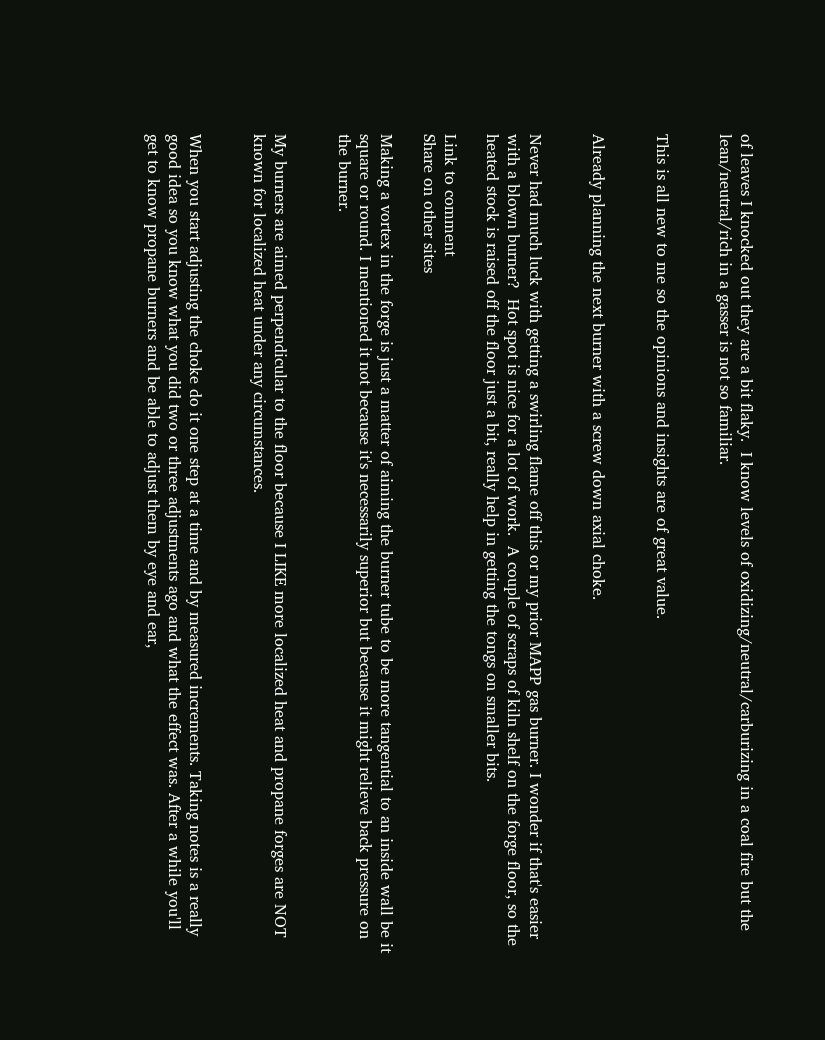of leaves I knocked out they are a bit flaky.  I know levels of oxidizing/neutral/carburizing in a coal fire but the lean/neutral/rich in a gasser is not so familiar.


This is all new to me so the opinions and insights are of great value.


Already planning the next burner with a screw down axial choke.


Never had much luck with getting a swirling flame off this or my prior MAPP gas burner. I wonder if that's easier with a blown burner?  Hot spot is nice for a lot of work.  A couple of scraps of kiln shelf on the forge floor, so the heated stock is raised off the floor just a bit, really help in getting the tongs on smaller bits.

Link to comment
Share on other sites

Making a vortex in the forge is just a matter of aiming the burner tube to be more tangential to an inside wall be it square or round. I mentioned it not because it's necessarily superior but because it might relieve back pressure on the burner.


My burners are aimed perpendicular to the floor because I LIKE more localized heat and propane forges are NOT known for localized heat under any circumstances.


When you start adjusting the choke do it one step at a time and by measured increments. Taking notes is a really good idea so you know what you did two or three adjustments ago and what the effect was. After a while you'll get to know propane burners and be able to adjust them by eye and ear,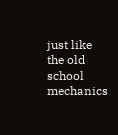just like the old school mechanics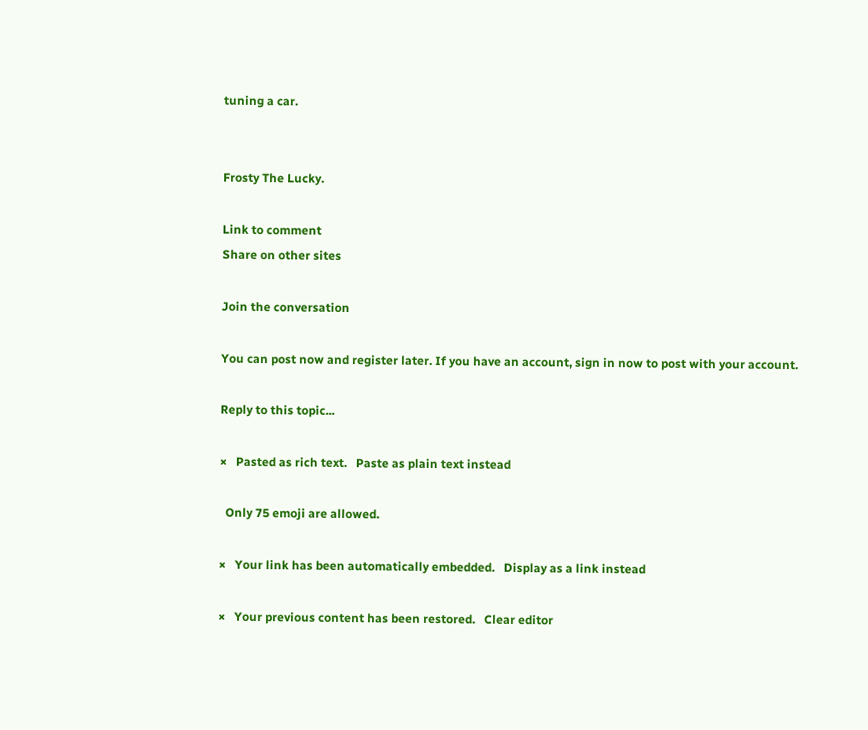tuning a car.


Frosty The Lucky.

Link to comment
Share on other sites

Join the conversation

You can post now and register later. If you have an account, sign in now to post with your account.

Reply to this topic...

×   Pasted as rich text.   Paste as plain text instead

  Only 75 emoji are allowed.

×   Your link has been automatically embedded.   Display as a link instead

×   Your previous content has been restored.   Clear editor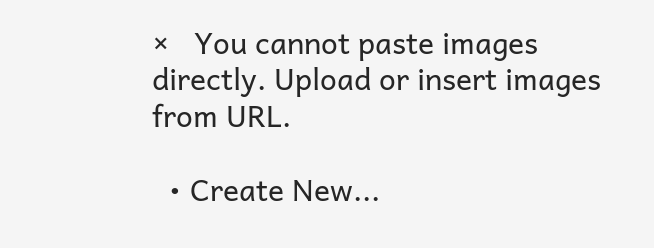×   You cannot paste images directly. Upload or insert images from URL.

  • Create New...